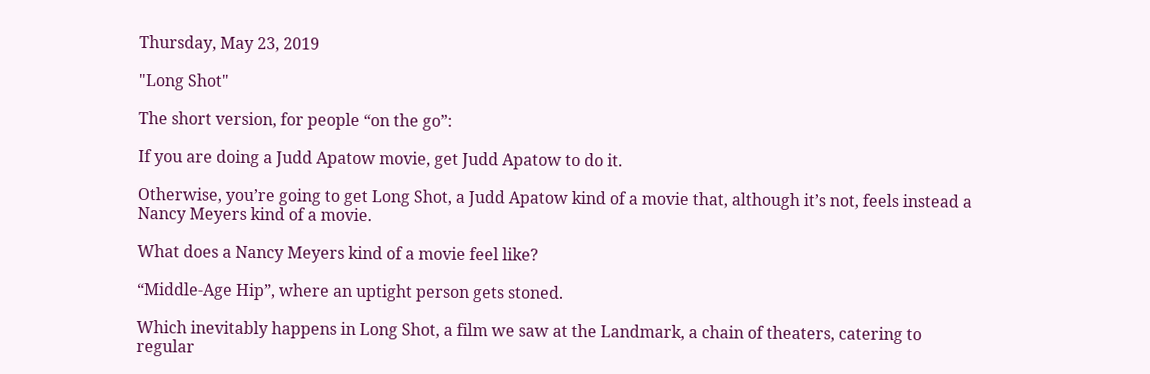Thursday, May 23, 2019

"Long Shot"

The short version, for people “on the go”:

If you are doing a Judd Apatow movie, get Judd Apatow to do it.

Otherwise, you’re going to get Long Shot, a Judd Apatow kind of a movie that, although it’s not, feels instead a Nancy Meyers kind of a movie.

What does a Nancy Meyers kind of a movie feel like?

“Middle-Age Hip”, where an uptight person gets stoned.

Which inevitably happens in Long Shot, a film we saw at the Landmark, a chain of theaters, catering to regular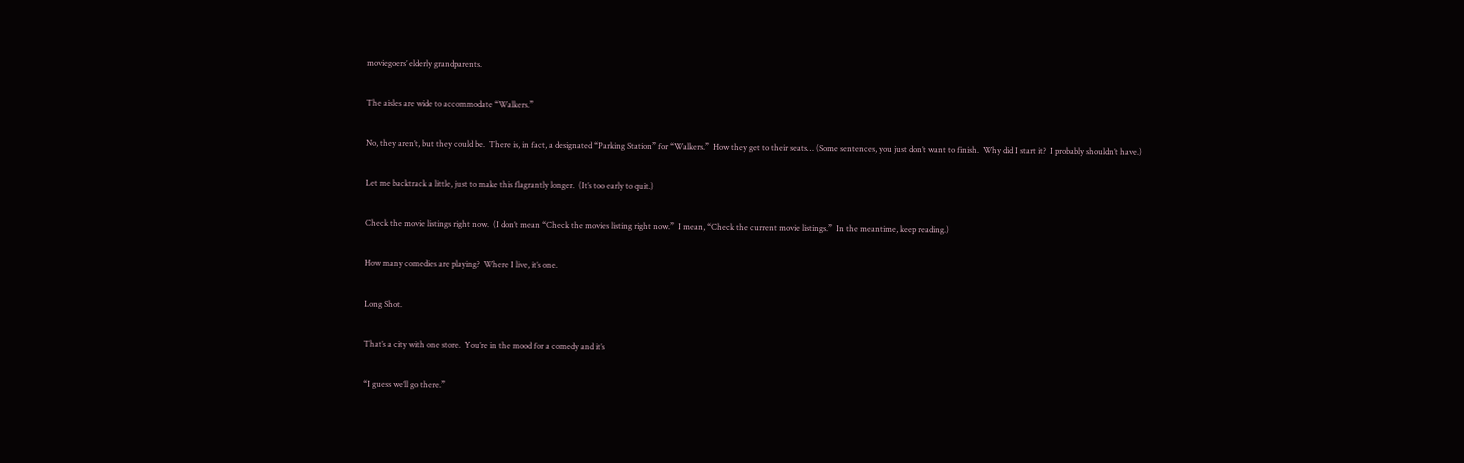moviegoers’ elderly grandparents.

The aisles are wide to accommodate “Walkers.”

No, they aren’t, but they could be.  There is, in fact, a designated “Parking Station” for “Walkers.”  How they get to their seats… (Some sentences, you just don’t want to finish.  Why did I start it?  I probably shouldn’t have.)

Let me backtrack a little, just to make this flagrantly longer.  (It’s too early to quit.)

Check the movie listings right now.  (I don’t mean “Check the movies listing right now.”  I mean, “Check the current movie listings.”  In the meantime, keep reading.)

How many comedies are playing?  Where I live, it’s one.

Long Shot.

That’s a city with one store.  You’re in the mood for a comedy and it’s

“I guess we’ll go there.”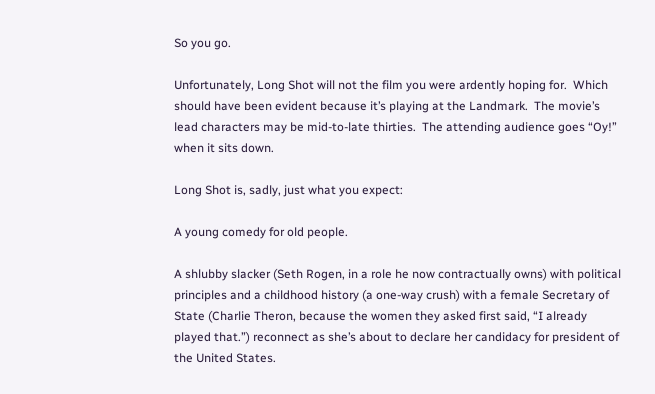So you go.

Unfortunately, Long Shot will not the film you were ardently hoping for.  Which should have been evident because it’s playing at the Landmark.  The movie’s lead characters may be mid-to-late thirties.  The attending audience goes “Oy!” when it sits down.

Long Shot is, sadly, just what you expect:

A young comedy for old people.

A shlubby slacker (Seth Rogen, in a role he now contractually owns) with political principles and a childhood history (a one-way crush) with a female Secretary of State (Charlie Theron, because the women they asked first said, “I already played that.”) reconnect as she’s about to declare her candidacy for president of the United States.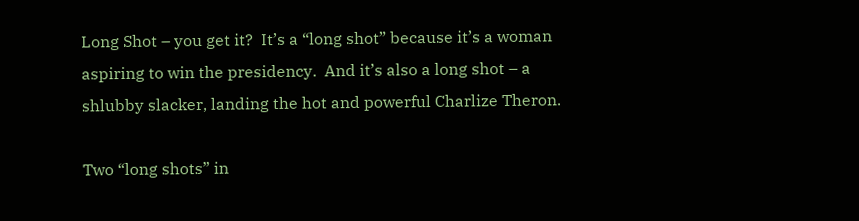Long Shot – you get it?  It’s a “long shot” because it’s a woman aspiring to win the presidency.  And it’s also a long shot – a shlubby slacker, landing the hot and powerful Charlize Theron.

Two “long shots” in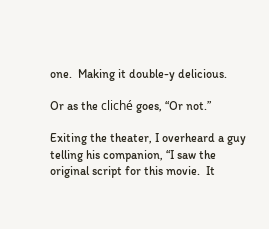one.  Making it double-y delicious.

Or as the cliché goes, “Or not.”

Exiting the theater, I overheard a guy telling his companion, “I saw the original script for this movie.  It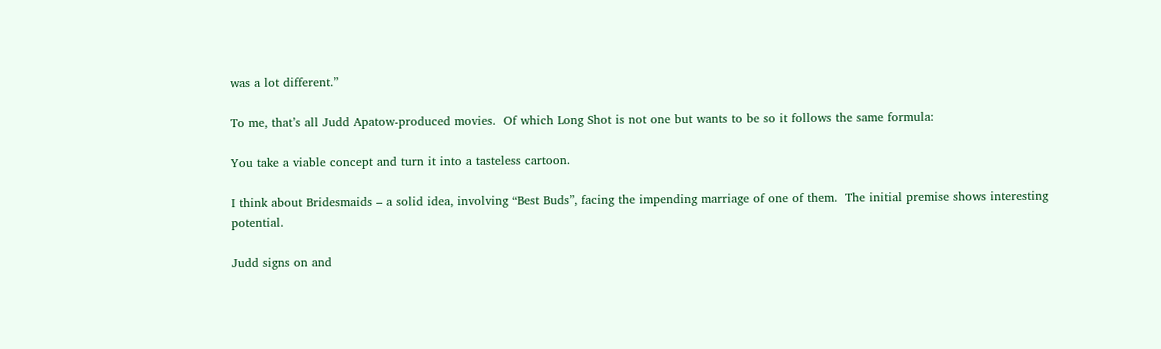was a lot different.”

To me, that’s all Judd Apatow-produced movies.  Of which Long Shot is not one but wants to be so it follows the same formula:

You take a viable concept and turn it into a tasteless cartoon.

I think about Bridesmaids – a solid idea, involving “Best Buds”, facing the impending marriage of one of them.  The initial premise shows interesting potential.

Judd signs on and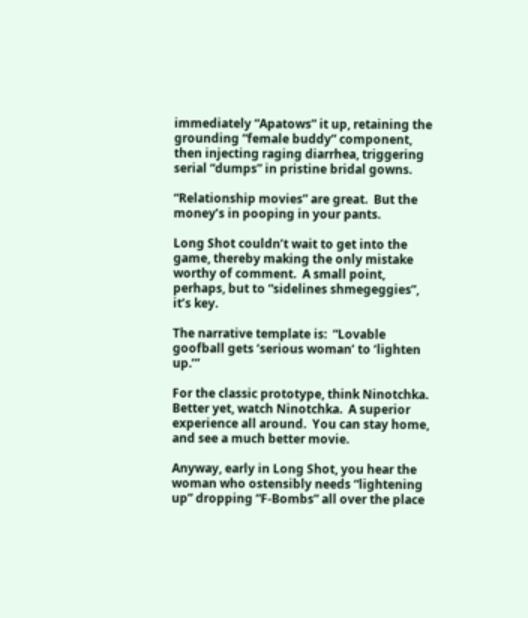immediately “Apatows” it up, retaining the grounding “female buddy” component, then injecting raging diarrhea, triggering serial “dumps” in pristine bridal gowns.

“Relationship movies” are great.  But the money’s in pooping in your pants.

Long Shot couldn’t wait to get into the game, thereby making the only mistake worthy of comment.  A small point, perhaps, but to “sidelines shmegeggies”, it’s key.

The narrative template is:  “Lovable goofball gets ‘serious woman’ to ‘lighten up.’”

For the classic prototype, think Ninotchka.  Better yet, watch Ninotchka.  A superior experience all around.  You can stay home, and see a much better movie.

Anyway, early in Long Shot, you hear the woman who ostensibly needs “lightening up” dropping “F-Bombs” all over the place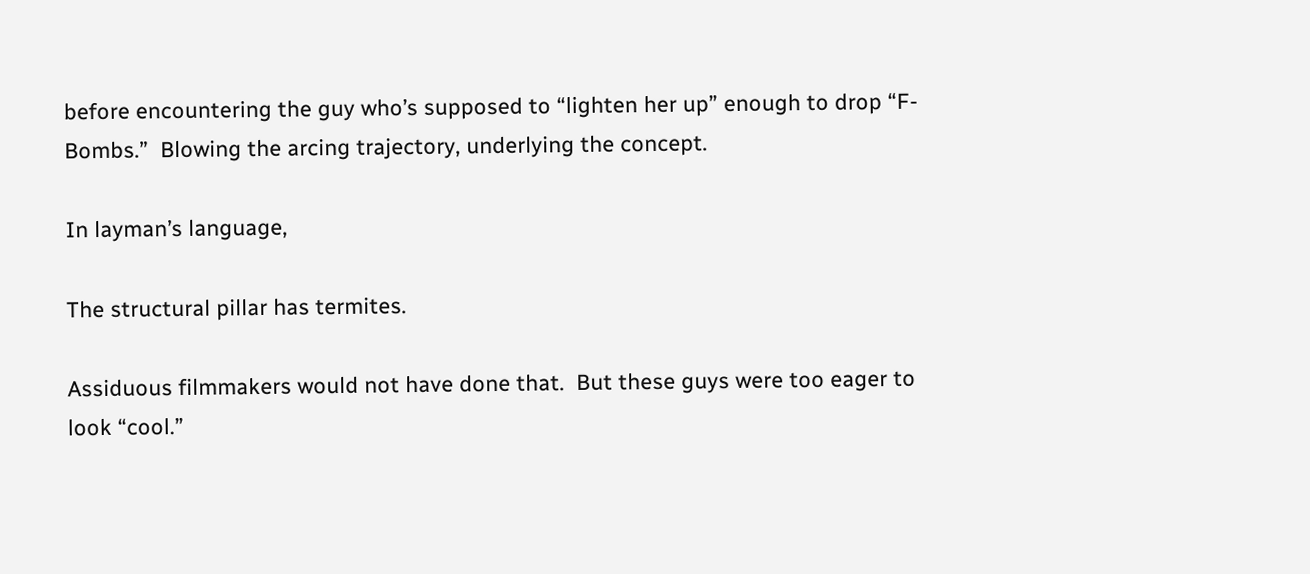before encountering the guy who’s supposed to “lighten her up” enough to drop “F-Bombs.”  Blowing the arcing trajectory, underlying the concept.

In layman’s language,

The structural pillar has termites.

Assiduous filmmakers would not have done that.  But these guys were too eager to look “cool.”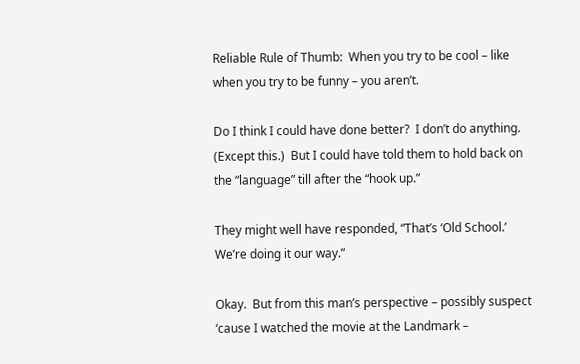Reliable Rule of Thumb:  When you try to be cool – like when you try to be funny – you aren’t.

Do I think I could have done better?  I don’t do anything.  (Except this.)  But I could have told them to hold back on the “language” till after the “hook up.”

They might well have responded, “That’s ‘Old School.’  We’re doing it our way.”

Okay.  But from this man’s perspective – possibly suspect ‘cause I watched the movie at the Landmark –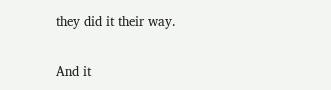they did it their way.

And it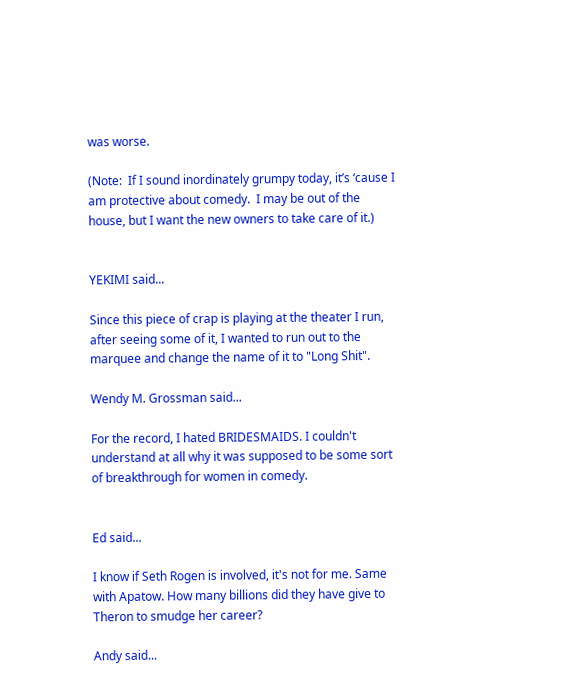was worse.

(Note:  If I sound inordinately grumpy today, it’s ‘cause I am protective about comedy.  I may be out of the house, but I want the new owners to take care of it.)


YEKIMI said...

Since this piece of crap is playing at the theater I run, after seeing some of it, I wanted to run out to the marquee and change the name of it to "Long Shit".

Wendy M. Grossman said...

For the record, I hated BRIDESMAIDS. I couldn't understand at all why it was supposed to be some sort of breakthrough for women in comedy.


Ed said...

I know if Seth Rogen is involved, it's not for me. Same with Apatow. How many billions did they have give to Theron to smudge her career?

Andy said...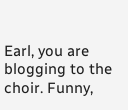Earl, you are blogging to the choir. Funny,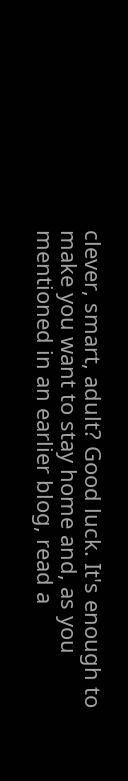clever, smart, adult? Good luck. It's enough to make you want to stay home and, as you mentioned in an earlier blog, read a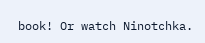book! Or watch Ninotchka.